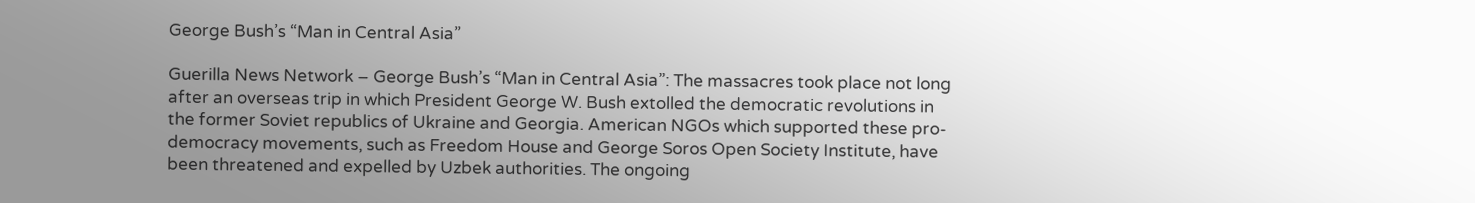George Bush’s “Man in Central Asia”

Guerilla News Network – George Bush’s “Man in Central Asia”: The massacres took place not long after an overseas trip in which President George W. Bush extolled the democratic revolutions in the former Soviet republics of Ukraine and Georgia. American NGOs which supported these pro-democracy movements, such as Freedom House and George Soros Open Society Institute, have been threatened and expelled by Uzbek authorities. The ongoing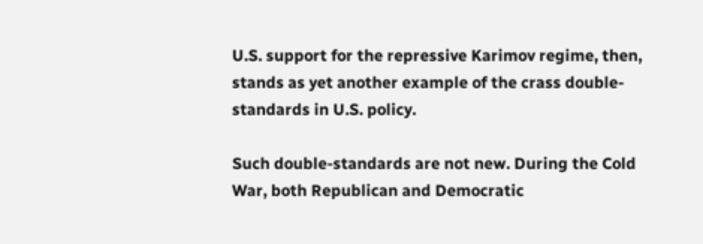U.S. support for the repressive Karimov regime, then, stands as yet another example of the crass double-standards in U.S. policy.

Such double-standards are not new. During the Cold War, both Republican and Democratic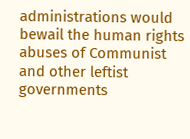administrations would bewail the human rights abuses of Communist and other leftist governments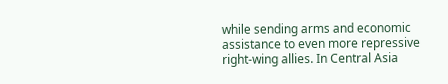while sending arms and economic assistance to even more repressive right-wing allies. In Central Asia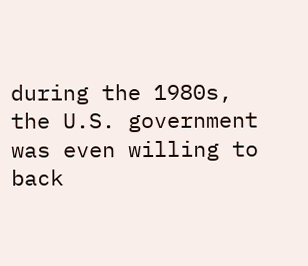during the 1980s, the U.S. government was even willing to back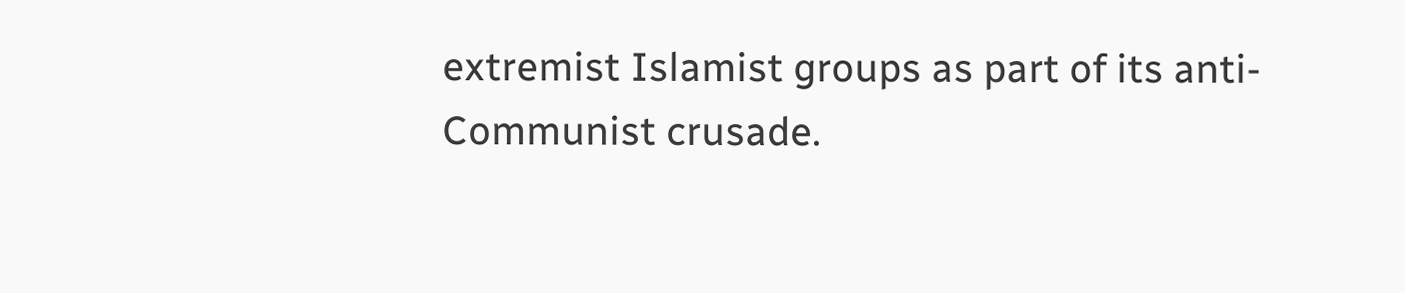extremist Islamist groups as part of its anti-Communist crusade.